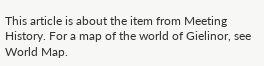This article is about the item from Meeting History. For a map of the world of Gielinor, see World Map.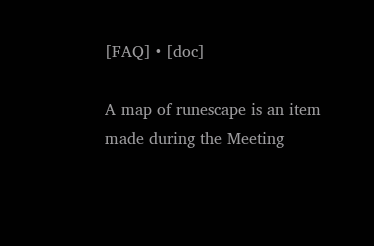[FAQ] • [doc]

A map of runescape is an item made during the Meeting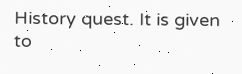History quest. It is given to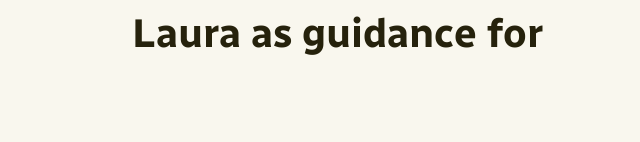Laura as guidance for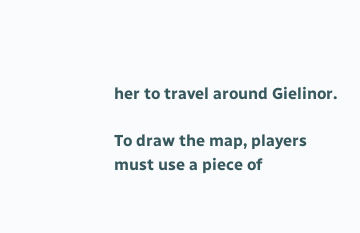her to travel around Gielinor.

To draw the map, players must use a piece of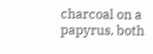charcoal on a papyrus, both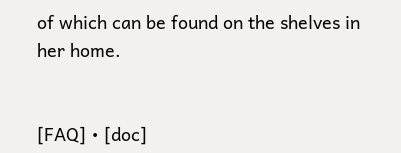of which can be found on the shelves in her home.


[FAQ] • [doc]